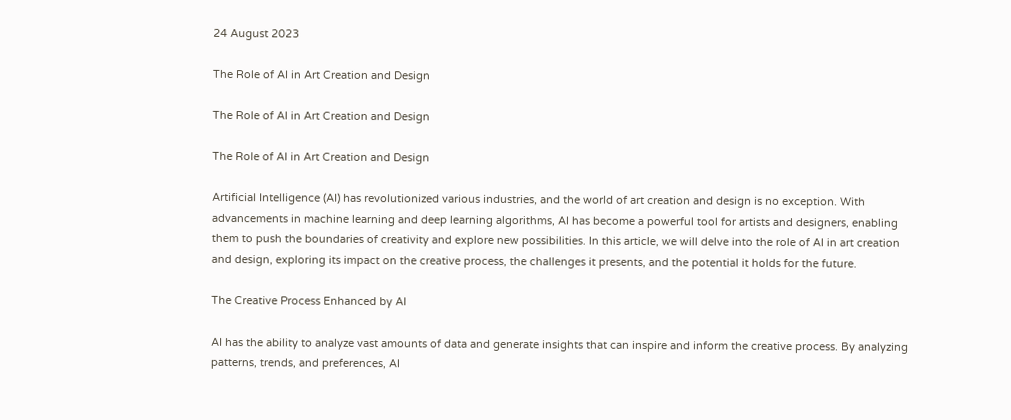24 August 2023

The Role of AI in Art Creation and Design

The Role of AI in Art Creation and Design

The Role of AI in Art Creation and Design

Artificial Intelligence (AI) has revolutionized various industries, and the world of art creation and design is no exception. With advancements in machine learning and deep learning algorithms, AI has become a powerful tool for artists and designers, enabling them to push the boundaries of creativity and explore new possibilities. In this article, we will delve into the role of AI in art creation and design, exploring its impact on the creative process, the challenges it presents, and the potential it holds for the future.

The Creative Process Enhanced by AI

AI has the ability to analyze vast amounts of data and generate insights that can inspire and inform the creative process. By analyzing patterns, trends, and preferences, AI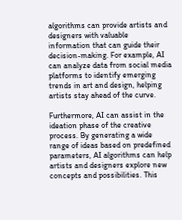algorithms can provide artists and designers with valuable information that can guide their decision-making. For example, AI can analyze data from social media platforms to identify emerging trends in art and design, helping artists stay ahead of the curve.

Furthermore, AI can assist in the ideation phase of the creative process. By generating a wide range of ideas based on predefined parameters, AI algorithms can help artists and designers explore new concepts and possibilities. This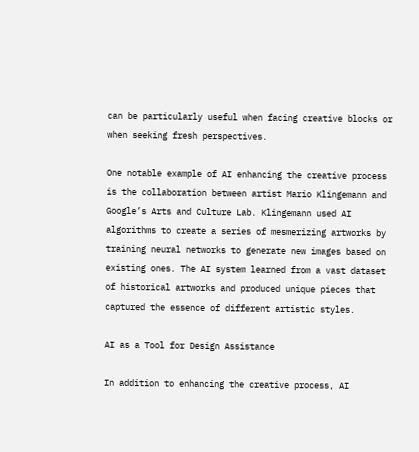can be particularly useful when facing creative blocks or when seeking fresh perspectives.

One notable example of AI enhancing the creative process is the collaboration between artist Mario Klingemann and Google’s Arts and Culture Lab. Klingemann used AI algorithms to create a series of mesmerizing artworks by training neural networks to generate new images based on existing ones. The AI system learned from a vast dataset of historical artworks and produced unique pieces that captured the essence of different artistic styles.

AI as a Tool for Design Assistance

In addition to enhancing the creative process, AI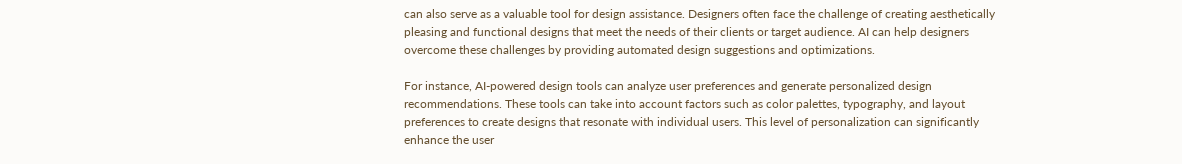can also serve as a valuable tool for design assistance. Designers often face the challenge of creating aesthetically pleasing and functional designs that meet the needs of their clients or target audience. AI can help designers overcome these challenges by providing automated design suggestions and optimizations.

For instance, AI-powered design tools can analyze user preferences and generate personalized design recommendations. These tools can take into account factors such as color palettes, typography, and layout preferences to create designs that resonate with individual users. This level of personalization can significantly enhance the user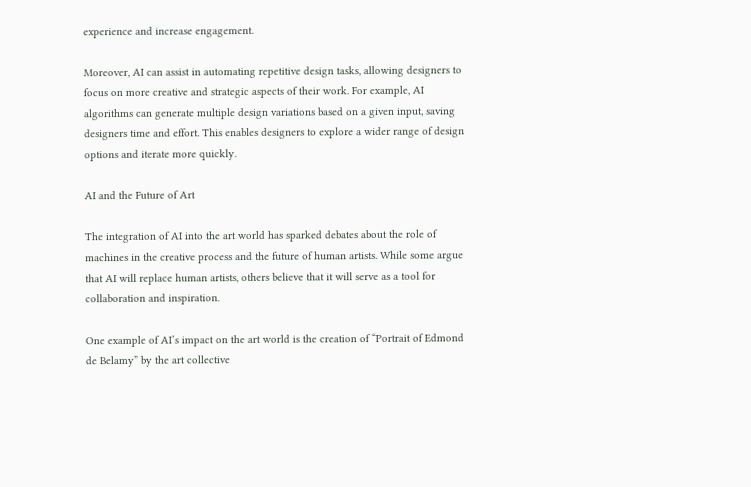experience and increase engagement.

Moreover, AI can assist in automating repetitive design tasks, allowing designers to focus on more creative and strategic aspects of their work. For example, AI algorithms can generate multiple design variations based on a given input, saving designers time and effort. This enables designers to explore a wider range of design options and iterate more quickly.

AI and the Future of Art

The integration of AI into the art world has sparked debates about the role of machines in the creative process and the future of human artists. While some argue that AI will replace human artists, others believe that it will serve as a tool for collaboration and inspiration.

One example of AI’s impact on the art world is the creation of “Portrait of Edmond de Belamy” by the art collective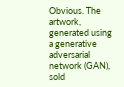Obvious. The artwork, generated using a generative adversarial network (GAN), sold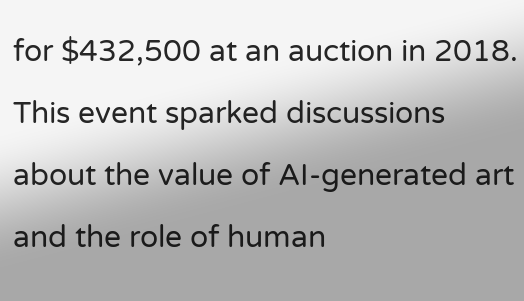for $432,500 at an auction in 2018. This event sparked discussions about the value of AI-generated art and the role of human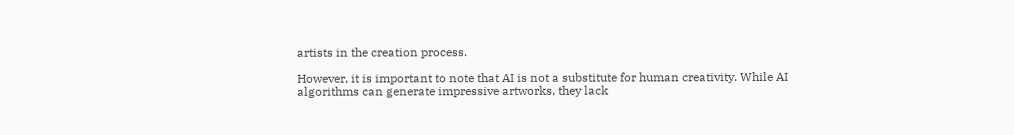artists in the creation process.

However, it is important to note that AI is not a substitute for human creativity. While AI algorithms can generate impressive artworks, they lack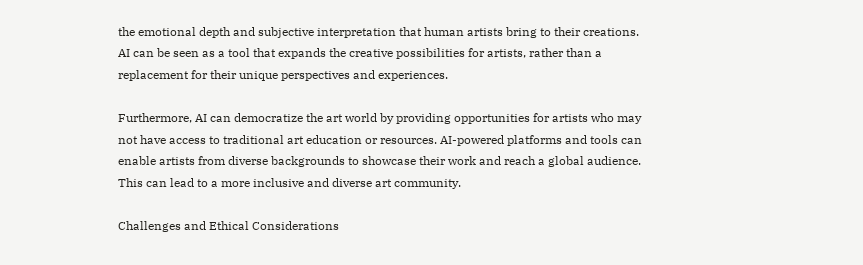the emotional depth and subjective interpretation that human artists bring to their creations. AI can be seen as a tool that expands the creative possibilities for artists, rather than a replacement for their unique perspectives and experiences.

Furthermore, AI can democratize the art world by providing opportunities for artists who may not have access to traditional art education or resources. AI-powered platforms and tools can enable artists from diverse backgrounds to showcase their work and reach a global audience. This can lead to a more inclusive and diverse art community.

Challenges and Ethical Considerations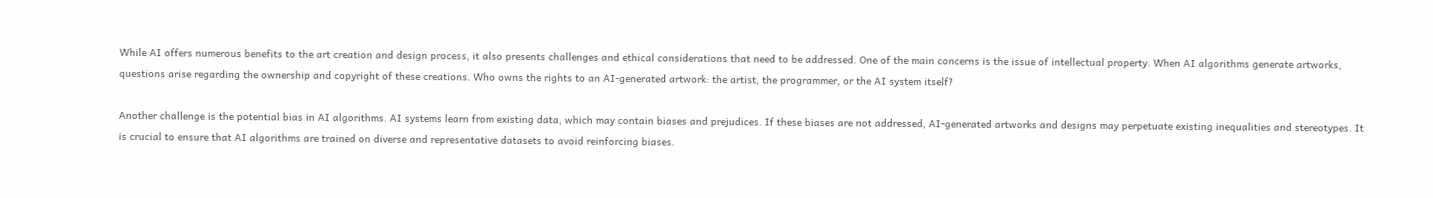While AI offers numerous benefits to the art creation and design process, it also presents challenges and ethical considerations that need to be addressed. One of the main concerns is the issue of intellectual property. When AI algorithms generate artworks, questions arise regarding the ownership and copyright of these creations. Who owns the rights to an AI-generated artwork: the artist, the programmer, or the AI system itself?

Another challenge is the potential bias in AI algorithms. AI systems learn from existing data, which may contain biases and prejudices. If these biases are not addressed, AI-generated artworks and designs may perpetuate existing inequalities and stereotypes. It is crucial to ensure that AI algorithms are trained on diverse and representative datasets to avoid reinforcing biases.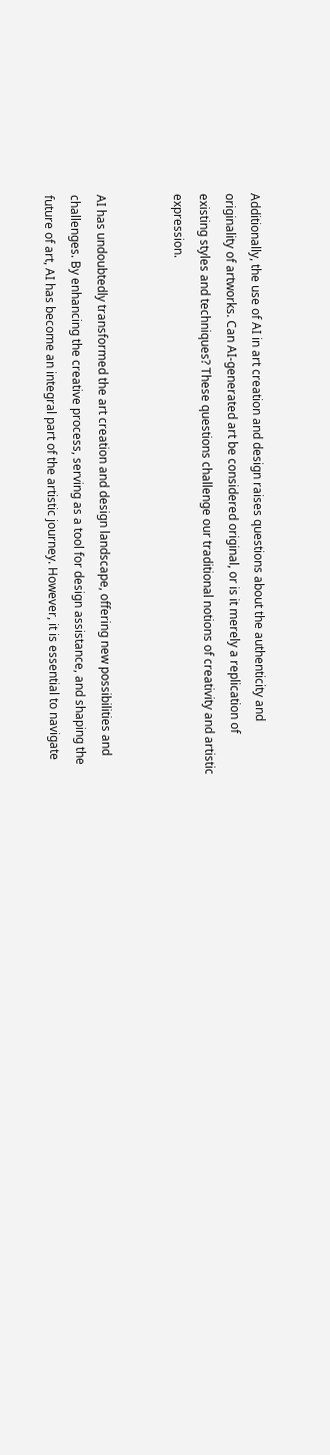Additionally, the use of AI in art creation and design raises questions about the authenticity and originality of artworks. Can AI-generated art be considered original, or is it merely a replication of existing styles and techniques? These questions challenge our traditional notions of creativity and artistic expression.


AI has undoubtedly transformed the art creation and design landscape, offering new possibilities and challenges. By enhancing the creative process, serving as a tool for design assistance, and shaping the future of art, AI has become an integral part of the artistic journey. However, it is essential to navigate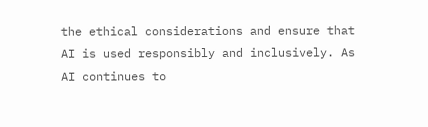the ethical considerations and ensure that AI is used responsibly and inclusively. As AI continues to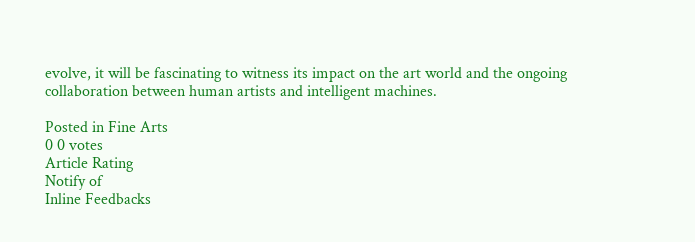evolve, it will be fascinating to witness its impact on the art world and the ongoing collaboration between human artists and intelligent machines.

Posted in Fine Arts
0 0 votes
Article Rating
Notify of
Inline Feedbacks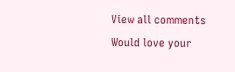View all comments
Would love your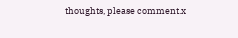thoughts, please comment.x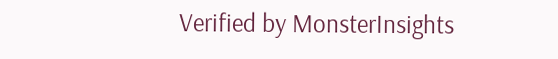Verified by MonsterInsights